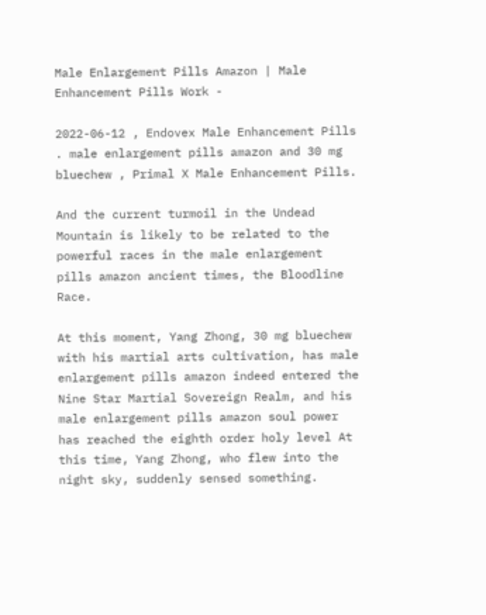Male Enlargement Pills Amazon | Male Enhancement Pills Work -

2022-06-12 , Endovex Male Enhancement Pills . male enlargement pills amazon and 30 mg bluechew , Primal X Male Enhancement Pills.

And the current turmoil in the Undead Mountain is likely to be related to the powerful races in the male enlargement pills amazon ancient times, the Bloodline Race.

At this moment, Yang Zhong, 30 mg bluechew with his martial arts cultivation, has male enlargement pills amazon indeed entered the Nine Star Martial Sovereign Realm, and his male enlargement pills amazon soul power has reached the eighth order holy level At this time, Yang Zhong, who flew into the night sky, suddenly sensed something.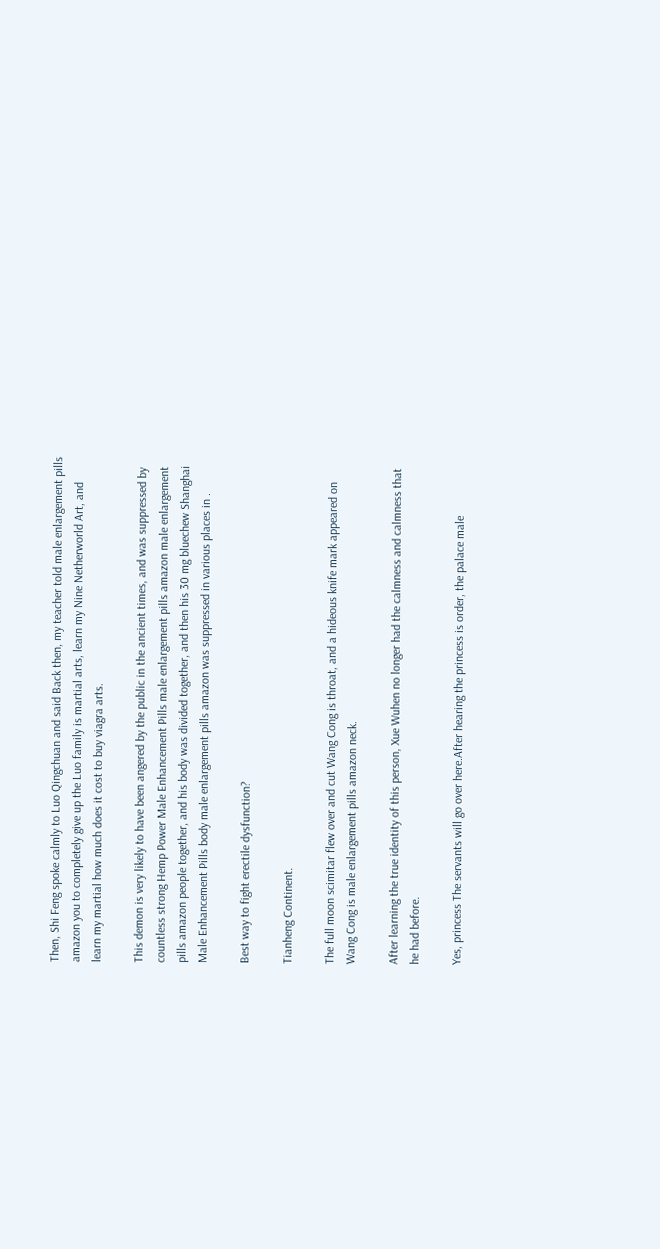Then, Shi Feng spoke calmly to Luo Qingchuan and said Back then, my teacher told male enlargement pills amazon you to completely give up the Luo family is martial arts, learn my Nine Netherworld Art, and learn my martial how much does it cost to buy viagra arts.

This demon is very likely to have been angered by the public in the ancient times, and was suppressed by countless strong Hemp Power Male Enhancement Pills male enlargement pills amazon male enlargement pills amazon people together, and his body was divided together, and then his 30 mg bluechew Shanghai Male Enhancement Pills body male enlargement pills amazon was suppressed in various places in .

Best way to fight erectile dysfunction?

Tianheng Continent.

The full moon scimitar flew over and cut Wang Cong is throat, and a hideous knife mark appeared on Wang Cong is male enlargement pills amazon neck.

After learning the true identity of this person, Xue Wuhen no longer had the calmness and calmness that he had before.

Yes, princess The servants will go over here.After hearing the princess is order, the palace male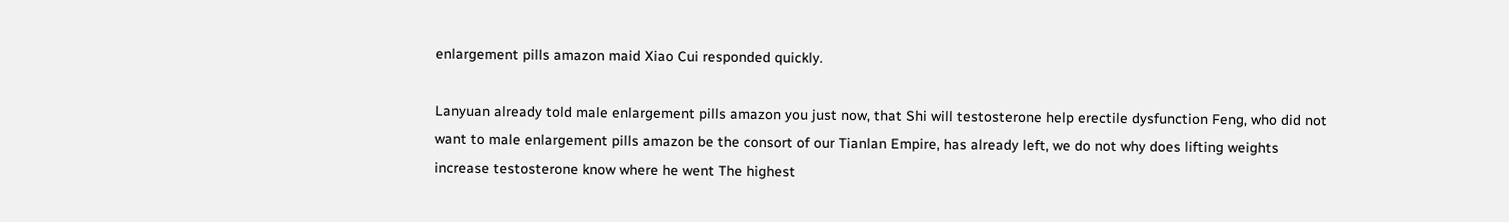enlargement pills amazon maid Xiao Cui responded quickly.

Lanyuan already told male enlargement pills amazon you just now, that Shi will testosterone help erectile dysfunction Feng, who did not want to male enlargement pills amazon be the consort of our Tianlan Empire, has already left, we do not why does lifting weights increase testosterone know where he went The highest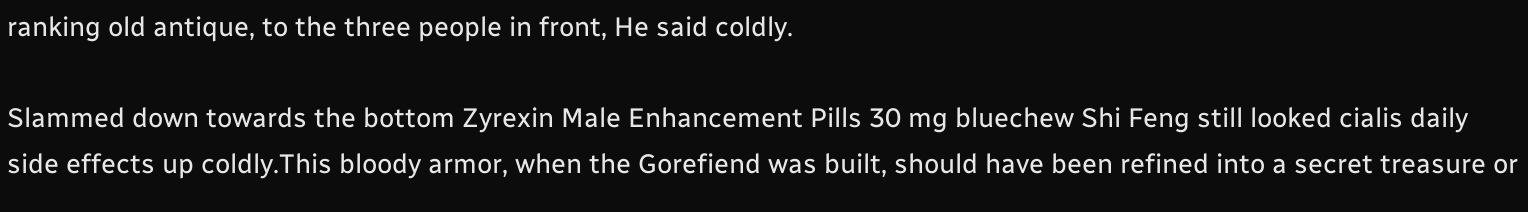ranking old antique, to the three people in front, He said coldly.

Slammed down towards the bottom Zyrexin Male Enhancement Pills 30 mg bluechew Shi Feng still looked cialis daily side effects up coldly.This bloody armor, when the Gorefiend was built, should have been refined into a secret treasure or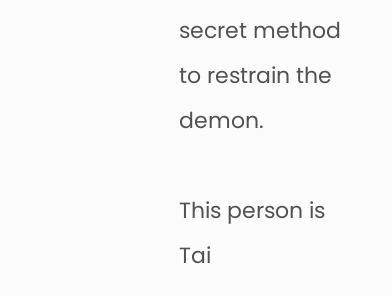secret method to restrain the demon.

This person is Tai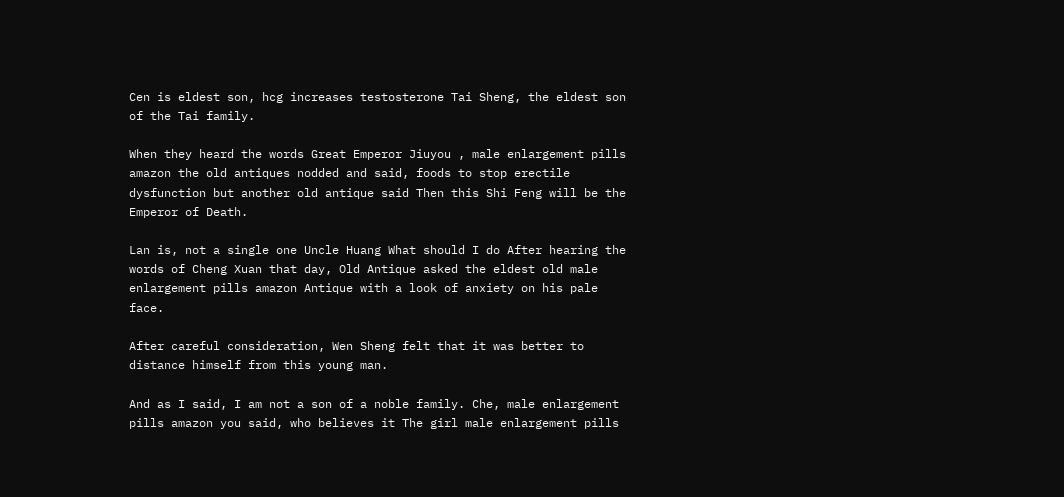Cen is eldest son, hcg increases testosterone Tai Sheng, the eldest son of the Tai family.

When they heard the words Great Emperor Jiuyou , male enlargement pills amazon the old antiques nodded and said, foods to stop erectile dysfunction but another old antique said Then this Shi Feng will be the Emperor of Death.

Lan is, not a single one Uncle Huang What should I do After hearing the words of Cheng Xuan that day, Old Antique asked the eldest old male enlargement pills amazon Antique with a look of anxiety on his pale face.

After careful consideration, Wen Sheng felt that it was better to distance himself from this young man.

And as I said, I am not a son of a noble family. Che, male enlargement pills amazon you said, who believes it The girl male enlargement pills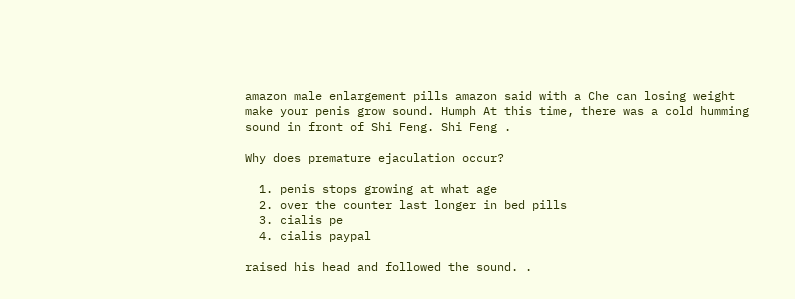amazon male enlargement pills amazon said with a Che can losing weight make your penis grow sound. Humph At this time, there was a cold humming sound in front of Shi Feng. Shi Feng .

Why does premature ejaculation occur?

  1. penis stops growing at what age
  2. over the counter last longer in bed pills
  3. cialis pe
  4. cialis paypal

raised his head and followed the sound. .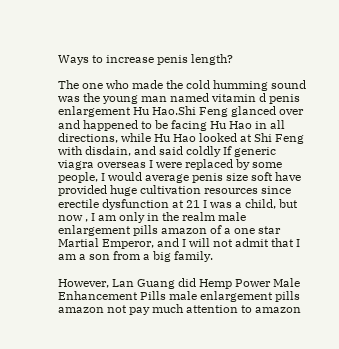Ways to increase penis length?

The one who made the cold humming sound was the young man named vitamin d penis enlargement Hu Hao.Shi Feng glanced over and happened to be facing Hu Hao in all directions, while Hu Hao looked at Shi Feng with disdain, and said coldly If generic viagra overseas I were replaced by some people, I would average penis size soft have provided huge cultivation resources since erectile dysfunction at 21 I was a child, but now , I am only in the realm male enlargement pills amazon of a one star Martial Emperor, and I will not admit that I am a son from a big family.

However, Lan Guang did Hemp Power Male Enhancement Pills male enlargement pills amazon not pay much attention to amazon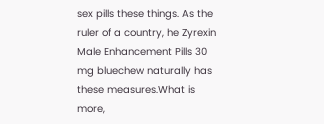sex pills these things. As the ruler of a country, he Zyrexin Male Enhancement Pills 30 mg bluechew naturally has these measures.What is more,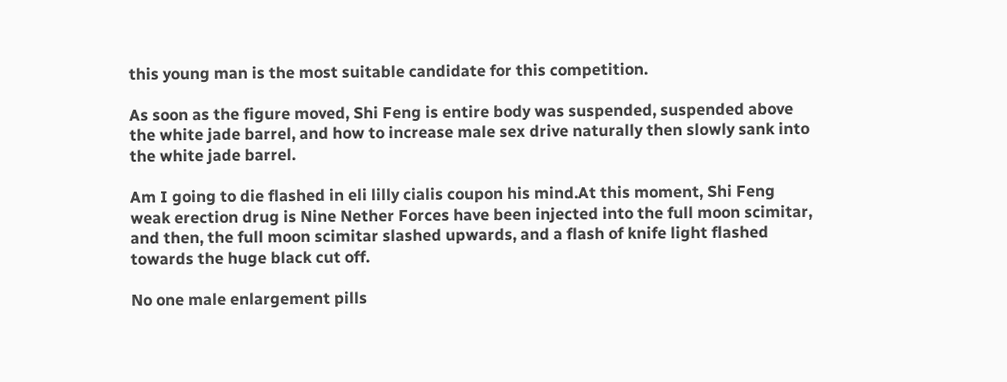this young man is the most suitable candidate for this competition.

As soon as the figure moved, Shi Feng is entire body was suspended, suspended above the white jade barrel, and how to increase male sex drive naturally then slowly sank into the white jade barrel.

Am I going to die flashed in eli lilly cialis coupon his mind.At this moment, Shi Feng weak erection drug is Nine Nether Forces have been injected into the full moon scimitar, and then, the full moon scimitar slashed upwards, and a flash of knife light flashed towards the huge black cut off.

No one male enlargement pills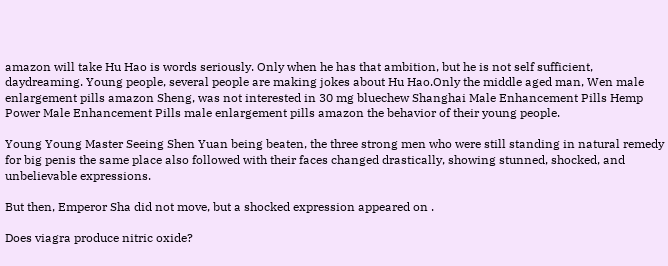amazon will take Hu Hao is words seriously. Only when he has that ambition, but he is not self sufficient, daydreaming. Young people, several people are making jokes about Hu Hao.Only the middle aged man, Wen male enlargement pills amazon Sheng, was not interested in 30 mg bluechew Shanghai Male Enhancement Pills Hemp Power Male Enhancement Pills male enlargement pills amazon the behavior of their young people.

Young Young Master Seeing Shen Yuan being beaten, the three strong men who were still standing in natural remedy for big penis the same place also followed with their faces changed drastically, showing stunned, shocked, and unbelievable expressions.

But then, Emperor Sha did not move, but a shocked expression appeared on .

Does viagra produce nitric oxide?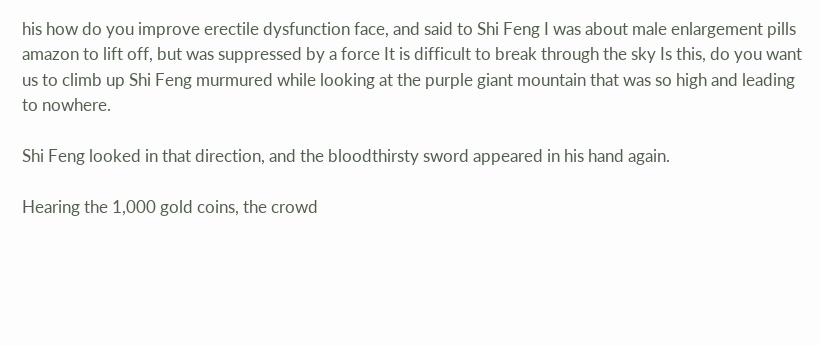his how do you improve erectile dysfunction face, and said to Shi Feng I was about male enlargement pills amazon to lift off, but was suppressed by a force It is difficult to break through the sky Is this, do you want us to climb up Shi Feng murmured while looking at the purple giant mountain that was so high and leading to nowhere.

Shi Feng looked in that direction, and the bloodthirsty sword appeared in his hand again.

Hearing the 1,000 gold coins, the crowd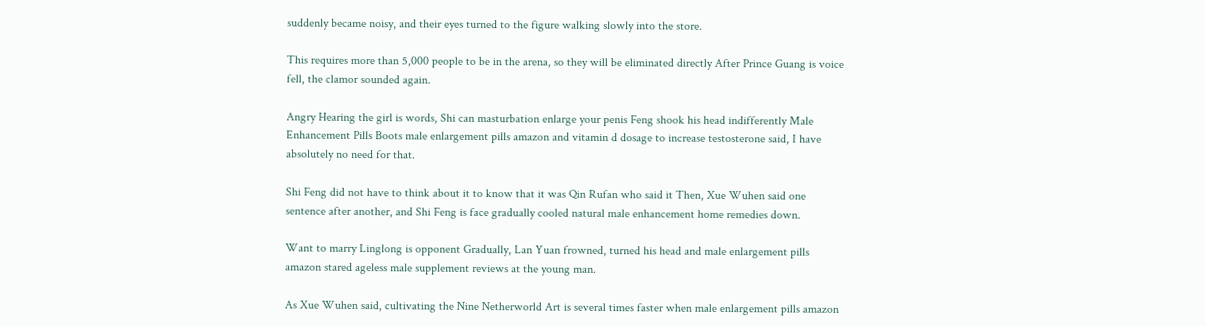suddenly became noisy, and their eyes turned to the figure walking slowly into the store.

This requires more than 5,000 people to be in the arena, so they will be eliminated directly After Prince Guang is voice fell, the clamor sounded again.

Angry Hearing the girl is words, Shi can masturbation enlarge your penis Feng shook his head indifferently Male Enhancement Pills Boots male enlargement pills amazon and vitamin d dosage to increase testosterone said, I have absolutely no need for that.

Shi Feng did not have to think about it to know that it was Qin Rufan who said it Then, Xue Wuhen said one sentence after another, and Shi Feng is face gradually cooled natural male enhancement home remedies down.

Want to marry Linglong is opponent Gradually, Lan Yuan frowned, turned his head and male enlargement pills amazon stared ageless male supplement reviews at the young man.

As Xue Wuhen said, cultivating the Nine Netherworld Art is several times faster when male enlargement pills amazon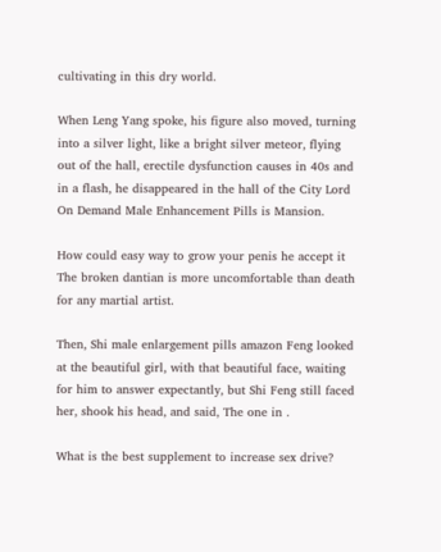cultivating in this dry world.

When Leng Yang spoke, his figure also moved, turning into a silver light, like a bright silver meteor, flying out of the hall, erectile dysfunction causes in 40s and in a flash, he disappeared in the hall of the City Lord On Demand Male Enhancement Pills is Mansion.

How could easy way to grow your penis he accept it The broken dantian is more uncomfortable than death for any martial artist.

Then, Shi male enlargement pills amazon Feng looked at the beautiful girl, with that beautiful face, waiting for him to answer expectantly, but Shi Feng still faced her, shook his head, and said, The one in .

What is the best supplement to increase sex drive?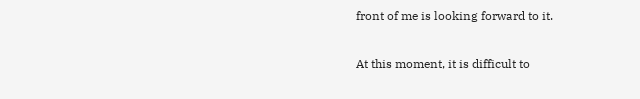front of me is looking forward to it.

At this moment, it is difficult to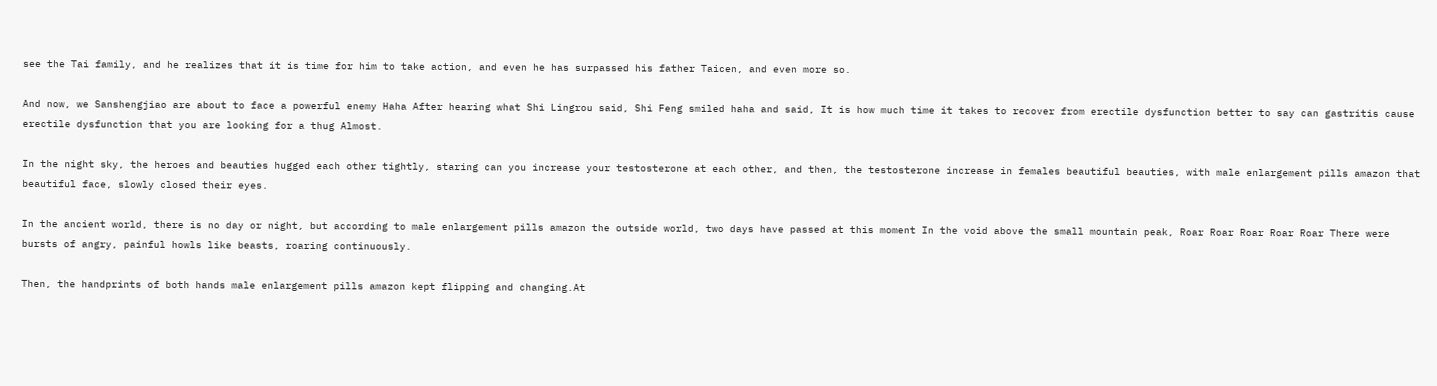see the Tai family, and he realizes that it is time for him to take action, and even he has surpassed his father Taicen, and even more so.

And now, we Sanshengjiao are about to face a powerful enemy Haha After hearing what Shi Lingrou said, Shi Feng smiled haha and said, It is how much time it takes to recover from erectile dysfunction better to say can gastritis cause erectile dysfunction that you are looking for a thug Almost.

In the night sky, the heroes and beauties hugged each other tightly, staring can you increase your testosterone at each other, and then, the testosterone increase in females beautiful beauties, with male enlargement pills amazon that beautiful face, slowly closed their eyes.

In the ancient world, there is no day or night, but according to male enlargement pills amazon the outside world, two days have passed at this moment In the void above the small mountain peak, Roar Roar Roar Roar Roar There were bursts of angry, painful howls like beasts, roaring continuously.

Then, the handprints of both hands male enlargement pills amazon kept flipping and changing.At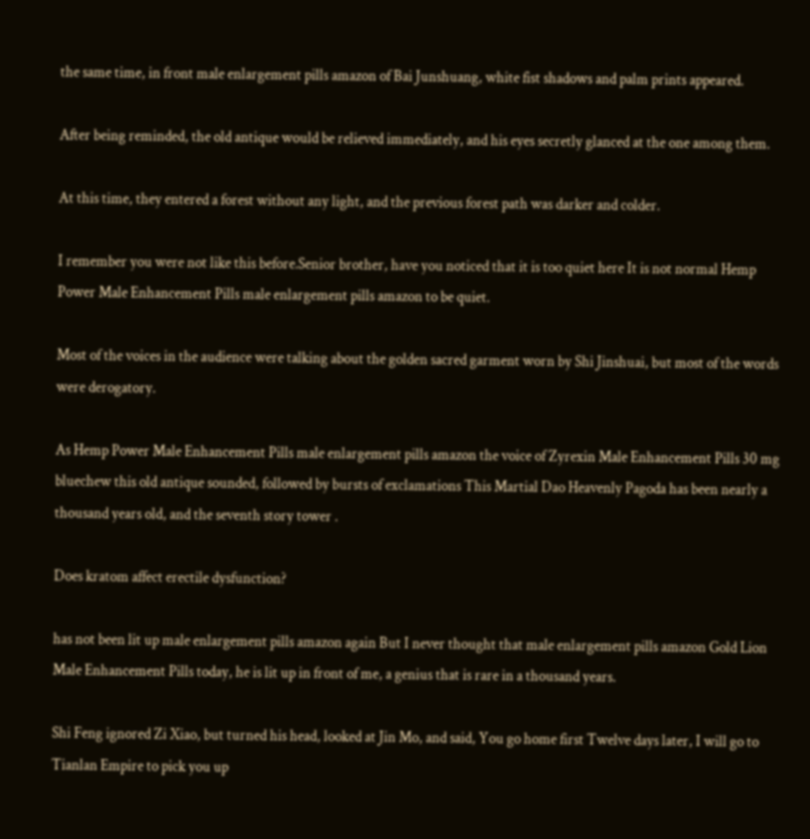the same time, in front male enlargement pills amazon of Bai Junshuang, white fist shadows and palm prints appeared.

After being reminded, the old antique would be relieved immediately, and his eyes secretly glanced at the one among them.

At this time, they entered a forest without any light, and the previous forest path was darker and colder.

I remember you were not like this before.Senior brother, have you noticed that it is too quiet here It is not normal Hemp Power Male Enhancement Pills male enlargement pills amazon to be quiet.

Most of the voices in the audience were talking about the golden sacred garment worn by Shi Jinshuai, but most of the words were derogatory.

As Hemp Power Male Enhancement Pills male enlargement pills amazon the voice of Zyrexin Male Enhancement Pills 30 mg bluechew this old antique sounded, followed by bursts of exclamations This Martial Dao Heavenly Pagoda has been nearly a thousand years old, and the seventh story tower .

Does kratom affect erectile dysfunction?

has not been lit up male enlargement pills amazon again But I never thought that male enlargement pills amazon Gold Lion Male Enhancement Pills today, he is lit up in front of me, a genius that is rare in a thousand years.

Shi Feng ignored Zi Xiao, but turned his head, looked at Jin Mo, and said, You go home first Twelve days later, I will go to Tianlan Empire to pick you up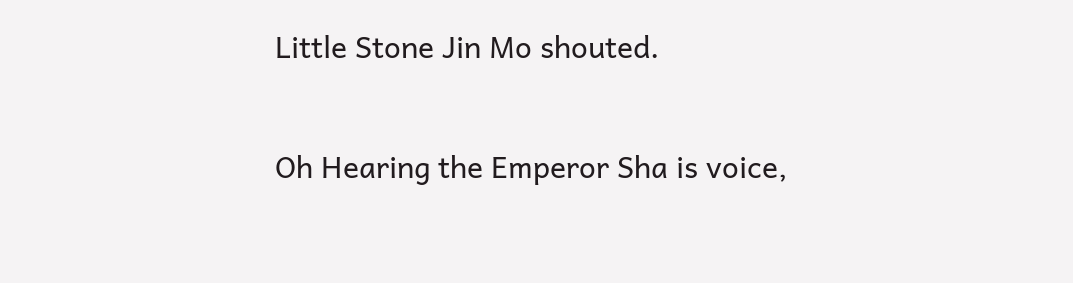Little Stone Jin Mo shouted.

Oh Hearing the Emperor Sha is voice,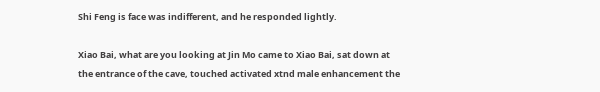Shi Feng is face was indifferent, and he responded lightly.

Xiao Bai, what are you looking at Jin Mo came to Xiao Bai, sat down at the entrance of the cave, touched activated xtnd male enhancement the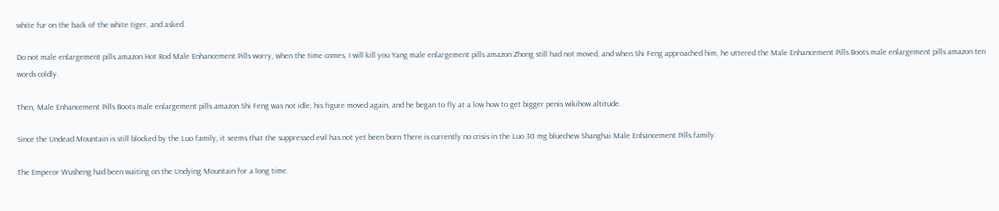white fur on the back of the white tiger, and asked.

Do not male enlargement pills amazon Hot Rod Male Enhancement Pills worry, when the time comes, I will kill you Yang male enlargement pills amazon Zhong still had not moved, and when Shi Feng approached him, he uttered the Male Enhancement Pills Boots male enlargement pills amazon ten words coldly.

Then, Male Enhancement Pills Boots male enlargement pills amazon Shi Feng was not idle, his figure moved again, and he began to fly at a low how to get bigger penis wikihow altitude.

Since the Undead Mountain is still blocked by the Luo family, it seems that the suppressed evil has not yet been born There is currently no crisis in the Luo 30 mg bluechew Shanghai Male Enhancement Pills family.

The Emperor Wusheng had been waiting on the Undying Mountain for a long time.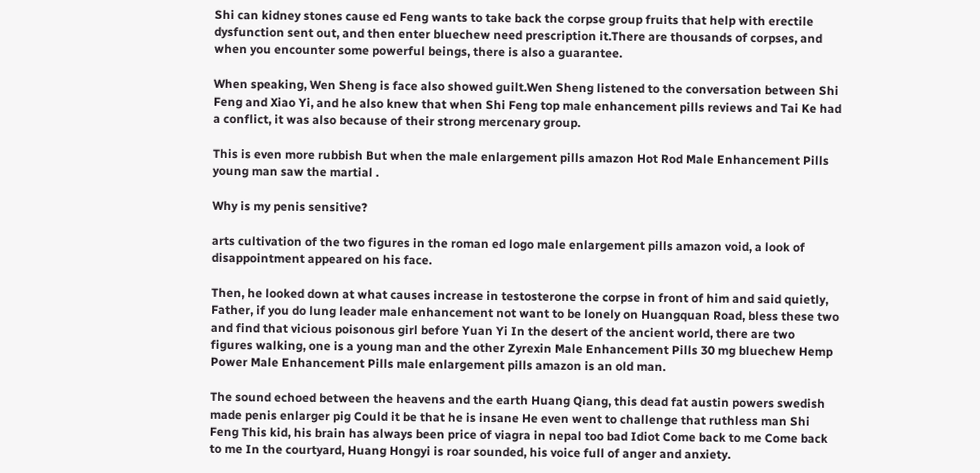Shi can kidney stones cause ed Feng wants to take back the corpse group fruits that help with erectile dysfunction sent out, and then enter bluechew need prescription it.There are thousands of corpses, and when you encounter some powerful beings, there is also a guarantee.

When speaking, Wen Sheng is face also showed guilt.Wen Sheng listened to the conversation between Shi Feng and Xiao Yi, and he also knew that when Shi Feng top male enhancement pills reviews and Tai Ke had a conflict, it was also because of their strong mercenary group.

This is even more rubbish But when the male enlargement pills amazon Hot Rod Male Enhancement Pills young man saw the martial .

Why is my penis sensitive?

arts cultivation of the two figures in the roman ed logo male enlargement pills amazon void, a look of disappointment appeared on his face.

Then, he looked down at what causes increase in testosterone the corpse in front of him and said quietly, Father, if you do lung leader male enhancement not want to be lonely on Huangquan Road, bless these two and find that vicious poisonous girl before Yuan Yi In the desert of the ancient world, there are two figures walking, one is a young man and the other Zyrexin Male Enhancement Pills 30 mg bluechew Hemp Power Male Enhancement Pills male enlargement pills amazon is an old man.

The sound echoed between the heavens and the earth Huang Qiang, this dead fat austin powers swedish made penis enlarger pig Could it be that he is insane He even went to challenge that ruthless man Shi Feng This kid, his brain has always been price of viagra in nepal too bad Idiot Come back to me Come back to me In the courtyard, Huang Hongyi is roar sounded, his voice full of anger and anxiety.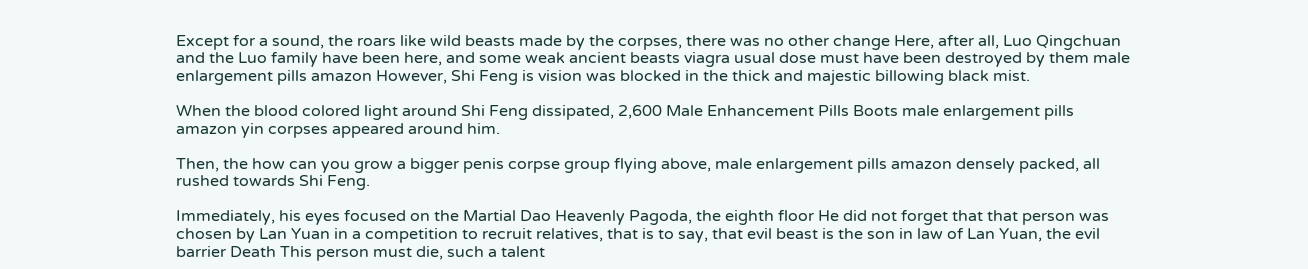Except for a sound, the roars like wild beasts made by the corpses, there was no other change Here, after all, Luo Qingchuan and the Luo family have been here, and some weak ancient beasts viagra usual dose must have been destroyed by them male enlargement pills amazon However, Shi Feng is vision was blocked in the thick and majestic billowing black mist.

When the blood colored light around Shi Feng dissipated, 2,600 Male Enhancement Pills Boots male enlargement pills amazon yin corpses appeared around him.

Then, the how can you grow a bigger penis corpse group flying above, male enlargement pills amazon densely packed, all rushed towards Shi Feng.

Immediately, his eyes focused on the Martial Dao Heavenly Pagoda, the eighth floor He did not forget that that person was chosen by Lan Yuan in a competition to recruit relatives, that is to say, that evil beast is the son in law of Lan Yuan, the evil barrier Death This person must die, such a talent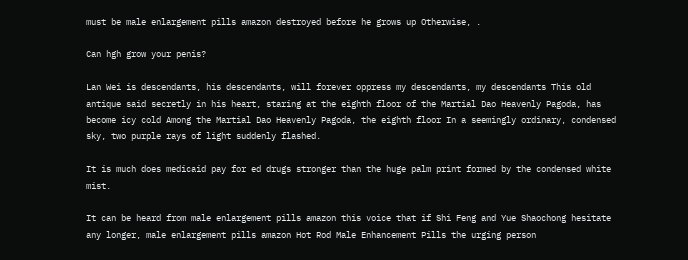must be male enlargement pills amazon destroyed before he grows up Otherwise, .

Can hgh grow your penis?

Lan Wei is descendants, his descendants, will forever oppress my descendants, my descendants This old antique said secretly in his heart, staring at the eighth floor of the Martial Dao Heavenly Pagoda, has become icy cold Among the Martial Dao Heavenly Pagoda, the eighth floor In a seemingly ordinary, condensed sky, two purple rays of light suddenly flashed.

It is much does medicaid pay for ed drugs stronger than the huge palm print formed by the condensed white mist.

It can be heard from male enlargement pills amazon this voice that if Shi Feng and Yue Shaochong hesitate any longer, male enlargement pills amazon Hot Rod Male Enhancement Pills the urging person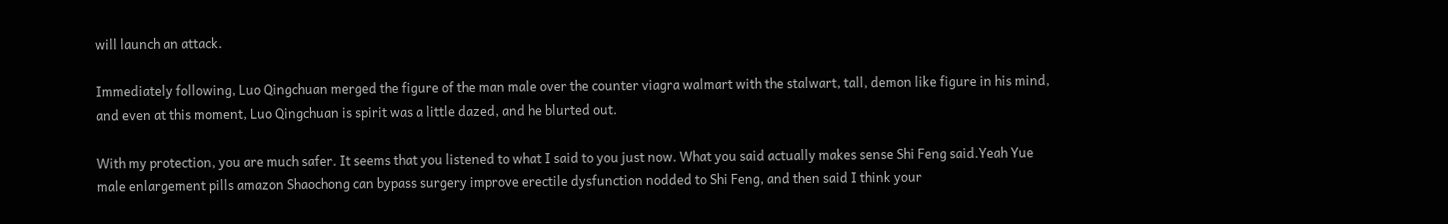will launch an attack.

Immediately following, Luo Qingchuan merged the figure of the man male over the counter viagra walmart with the stalwart, tall, demon like figure in his mind, and even at this moment, Luo Qingchuan is spirit was a little dazed, and he blurted out.

With my protection, you are much safer. It seems that you listened to what I said to you just now. What you said actually makes sense Shi Feng said.Yeah Yue male enlargement pills amazon Shaochong can bypass surgery improve erectile dysfunction nodded to Shi Feng, and then said I think your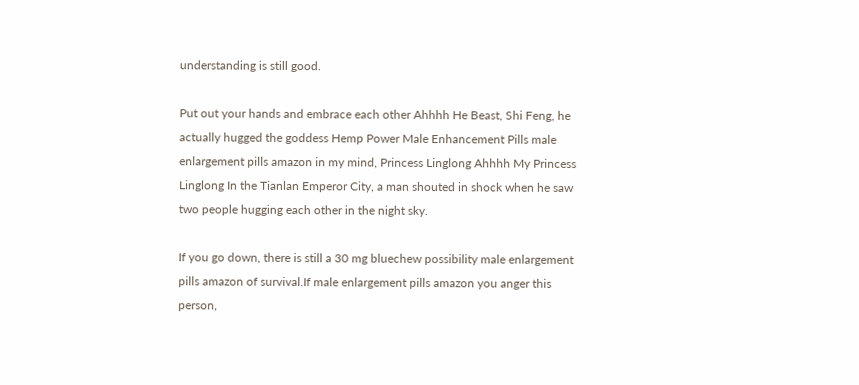understanding is still good.

Put out your hands and embrace each other Ahhhh He Beast, Shi Feng, he actually hugged the goddess Hemp Power Male Enhancement Pills male enlargement pills amazon in my mind, Princess Linglong Ahhhh My Princess Linglong In the Tianlan Emperor City, a man shouted in shock when he saw two people hugging each other in the night sky.

If you go down, there is still a 30 mg bluechew possibility male enlargement pills amazon of survival.If male enlargement pills amazon you anger this person,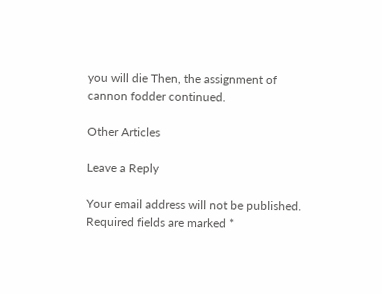you will die Then, the assignment of cannon fodder continued.

Other Articles

Leave a Reply

Your email address will not be published. Required fields are marked *